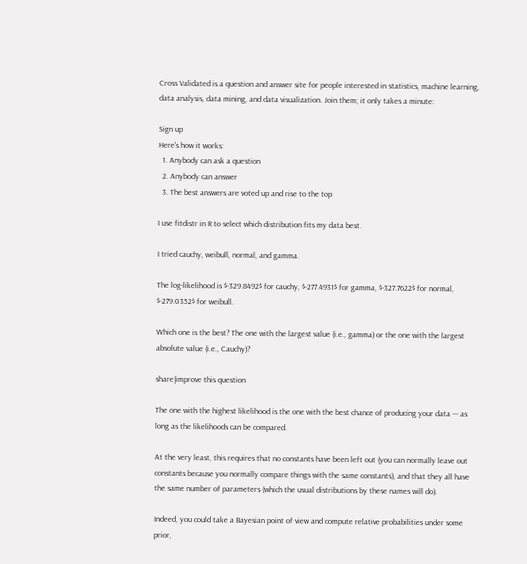Cross Validated is a question and answer site for people interested in statistics, machine learning, data analysis, data mining, and data visualization. Join them; it only takes a minute:

Sign up
Here's how it works:
  1. Anybody can ask a question
  2. Anybody can answer
  3. The best answers are voted up and rise to the top

I use fitdistr in R to select which distribution fits my data best.

I tried cauchy, weibull, normal, and gamma.

The log-likelihood is $-329.8492$ for cauchy, $-277.4931$ for gamma, $-327.7622$ for normal, $-279.0352$ for weibull.

Which one is the best? The one with the largest value (i.e., gamma) or the one with the largest absolute value (i.e., Cauchy)?

share|improve this question

The one with the highest likelihood is the one with the best chance of producing your data --- as long as the likelihoods can be compared.

At the very least, this requires that no constants have been left out (you can normally leave out constants because you normally compare things with the same constants), and that they all have the same number of parameters (which the usual distributions by these names will do).

Indeed, you could take a Bayesian point of view and compute relative probabilities under some prior,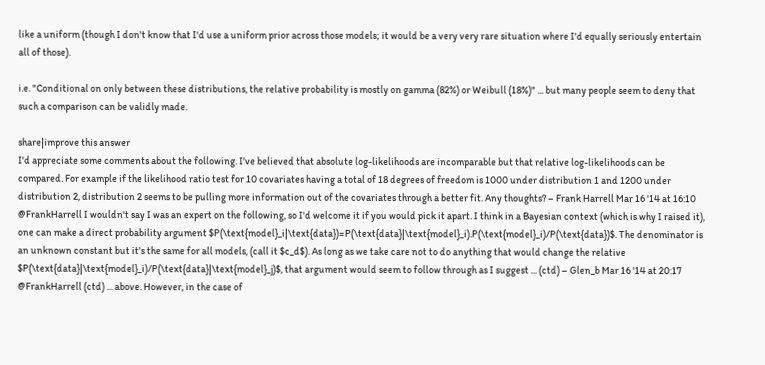like a uniform (though I don't know that I'd use a uniform prior across those models; it would be a very very rare situation where I'd equally seriously entertain all of those).

i.e. "Conditional on only between these distributions, the relative probability is mostly on gamma (82%) or Weibull (18%)" ... but many people seem to deny that such a comparison can be validly made.

share|improve this answer
I'd appreciate some comments about the following. I've believed that absolute log-likelihoods are incomparable but that relative log-likelihoods can be compared. For example if the likelihood ratio test for 10 covariates having a total of 18 degrees of freedom is 1000 under distribution 1 and 1200 under distribution 2, distribution 2 seems to be pulling more information out of the covariates through a better fit. Any thoughts? – Frank Harrell Mar 16 '14 at 16:10
@FrankHarrell I wouldn't say I was an expert on the following, so I'd welcome it if you would pick it apart. I think in a Bayesian context (which is why I raised it), one can make a direct probability argument $P(\text{model}_i|\text{data})=P(\text{data}|\text{model}_i).P(\text{model}_i)/P(\text{data})$. The denominator is an unknown constant but it's the same for all models, (call it $c_d$). As long as we take care not to do anything that would change the relative $P(\text{data}|\text{model}_i)/P(\text{data}|\text{model}_j)$, that argument would seem to follow through as I suggest ... (ctd) – Glen_b Mar 16 '14 at 20:17
@FrankHarrell (ctd) ... above. However, in the case of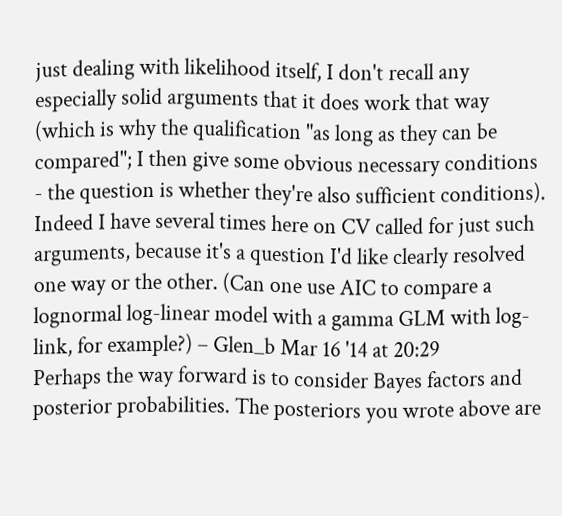just dealing with likelihood itself, I don't recall any especially solid arguments that it does work that way (which is why the qualification "as long as they can be compared"; I then give some obvious necessary conditions - the question is whether they're also sufficient conditions). Indeed I have several times here on CV called for just such arguments, because it's a question I'd like clearly resolved one way or the other. (Can one use AIC to compare a lognormal log-linear model with a gamma GLM with log-link, for example?) – Glen_b Mar 16 '14 at 20:29
Perhaps the way forward is to consider Bayes factors and posterior probabilities. The posteriors you wrote above are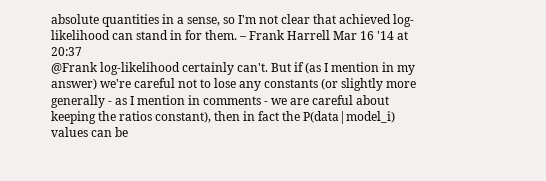absolute quantities in a sense, so I'm not clear that achieved log-likelihood can stand in for them. – Frank Harrell Mar 16 '14 at 20:37
@Frank log-likelihood certainly can't. But if (as I mention in my answer) we're careful not to lose any constants (or slightly more generally - as I mention in comments - we are careful about keeping the ratios constant), then in fact the P(data|model_i) values can be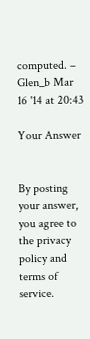computed. – Glen_b Mar 16 '14 at 20:43

Your Answer


By posting your answer, you agree to the privacy policy and terms of service.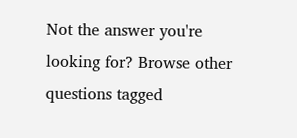Not the answer you're looking for? Browse other questions tagged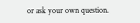or ask your own question.